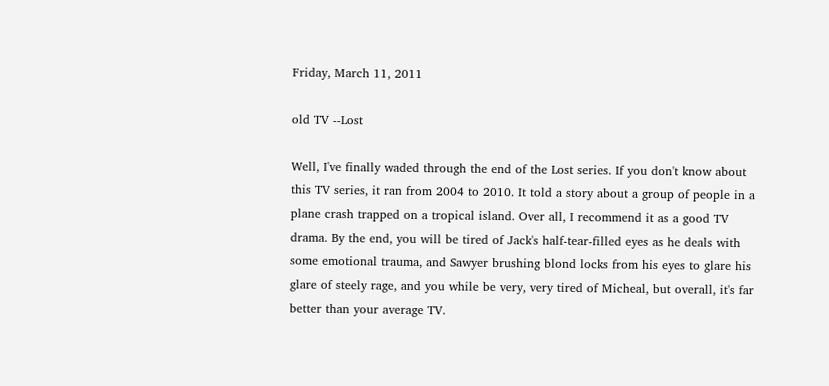Friday, March 11, 2011

old TV --Lost

Well, I've finally waded through the end of the Lost series. If you don't know about this TV series, it ran from 2004 to 2010. It told a story about a group of people in a plane crash trapped on a tropical island. Over all, I recommend it as a good TV drama. By the end, you will be tired of Jack's half-tear-filled eyes as he deals with some emotional trauma, and Sawyer brushing blond locks from his eyes to glare his glare of steely rage, and you while be very, very tired of Micheal, but overall, it's far better than your average TV.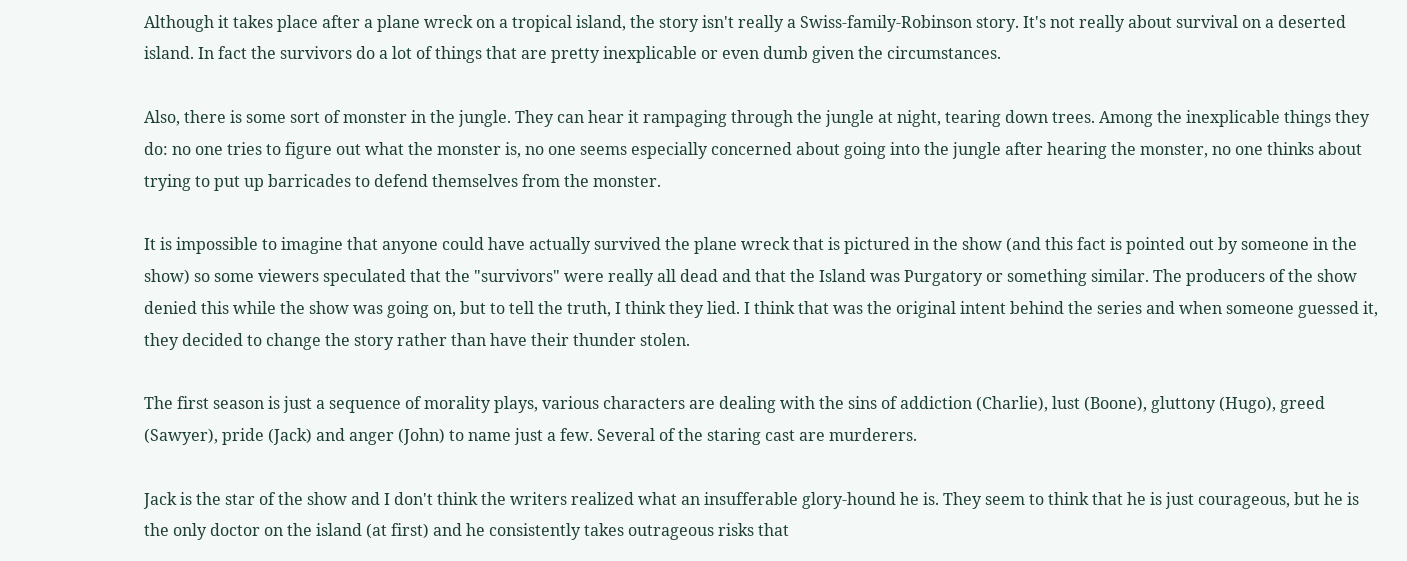Although it takes place after a plane wreck on a tropical island, the story isn't really a Swiss-family-Robinson story. It's not really about survival on a deserted island. In fact the survivors do a lot of things that are pretty inexplicable or even dumb given the circumstances.

Also, there is some sort of monster in the jungle. They can hear it rampaging through the jungle at night, tearing down trees. Among the inexplicable things they do: no one tries to figure out what the monster is, no one seems especially concerned about going into the jungle after hearing the monster, no one thinks about trying to put up barricades to defend themselves from the monster.

It is impossible to imagine that anyone could have actually survived the plane wreck that is pictured in the show (and this fact is pointed out by someone in the show) so some viewers speculated that the "survivors" were really all dead and that the Island was Purgatory or something similar. The producers of the show denied this while the show was going on, but to tell the truth, I think they lied. I think that was the original intent behind the series and when someone guessed it, they decided to change the story rather than have their thunder stolen.

The first season is just a sequence of morality plays, various characters are dealing with the sins of addiction (Charlie), lust (Boone), gluttony (Hugo), greed (Sawyer), pride (Jack) and anger (John) to name just a few. Several of the staring cast are murderers.

Jack is the star of the show and I don't think the writers realized what an insufferable glory-hound he is. They seem to think that he is just courageous, but he is the only doctor on the island (at first) and he consistently takes outrageous risks that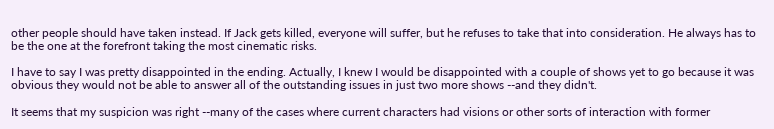other people should have taken instead. If Jack gets killed, everyone will suffer, but he refuses to take that into consideration. He always has to be the one at the forefront taking the most cinematic risks.

I have to say I was pretty disappointed in the ending. Actually, I knew I would be disappointed with a couple of shows yet to go because it was obvious they would not be able to answer all of the outstanding issues in just two more shows --and they didn't.

It seems that my suspicion was right --many of the cases where current characters had visions or other sorts of interaction with former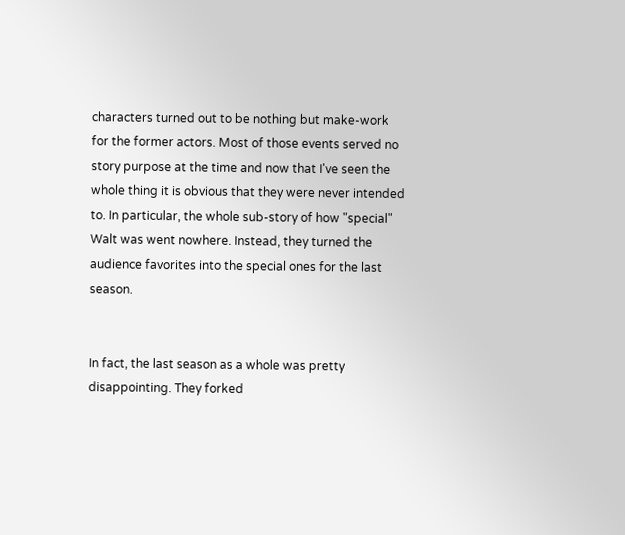characters turned out to be nothing but make-work for the former actors. Most of those events served no story purpose at the time and now that I've seen the whole thing it is obvious that they were never intended to. In particular, the whole sub-story of how "special" Walt was went nowhere. Instead, they turned the audience favorites into the special ones for the last season.


In fact, the last season as a whole was pretty disappointing. They forked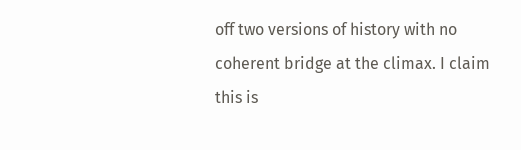off two versions of history with no coherent bridge at the climax. I claim this is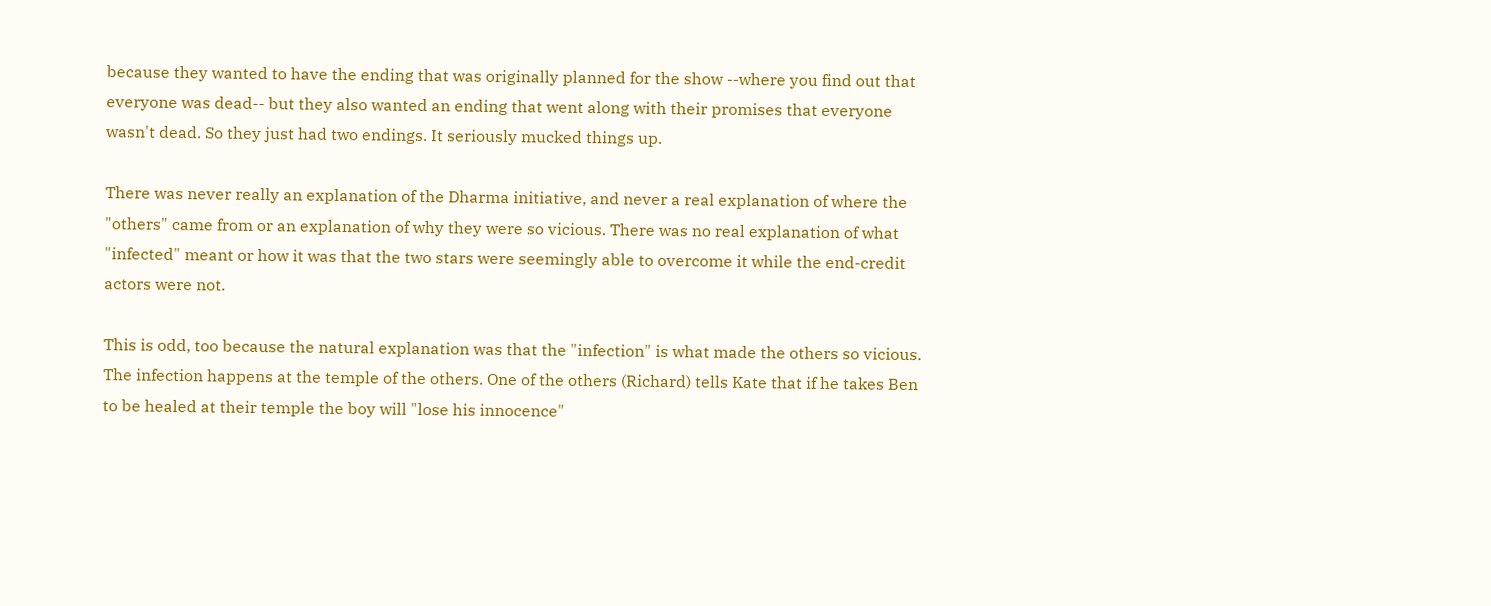because they wanted to have the ending that was originally planned for the show --where you find out that everyone was dead-- but they also wanted an ending that went along with their promises that everyone wasn't dead. So they just had two endings. It seriously mucked things up.

There was never really an explanation of the Dharma initiative, and never a real explanation of where the "others" came from or an explanation of why they were so vicious. There was no real explanation of what "infected" meant or how it was that the two stars were seemingly able to overcome it while the end-credit actors were not.

This is odd, too because the natural explanation was that the "infection" is what made the others so vicious. The infection happens at the temple of the others. One of the others (Richard) tells Kate that if he takes Ben to be healed at their temple the boy will "lose his innocence"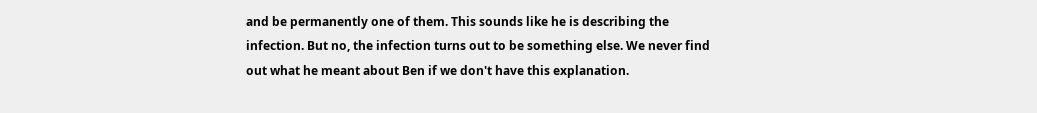and be permanently one of them. This sounds like he is describing the infection. But no, the infection turns out to be something else. We never find out what he meant about Ben if we don't have this explanation.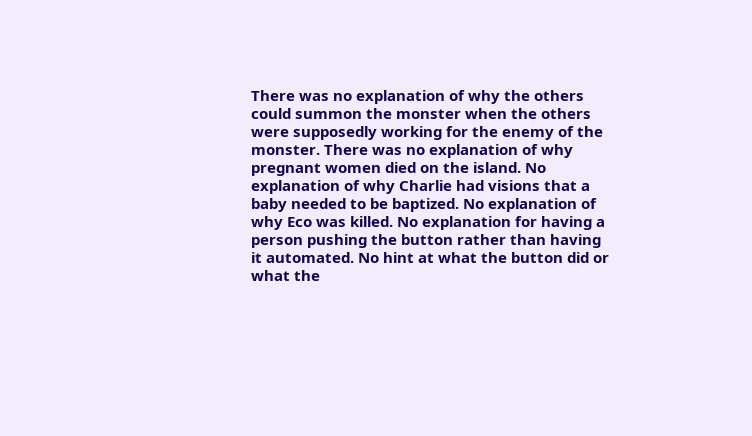There was no explanation of why the others could summon the monster when the others were supposedly working for the enemy of the monster. There was no explanation of why pregnant women died on the island. No explanation of why Charlie had visions that a baby needed to be baptized. No explanation of why Eco was killed. No explanation for having a person pushing the button rather than having it automated. No hint at what the button did or what the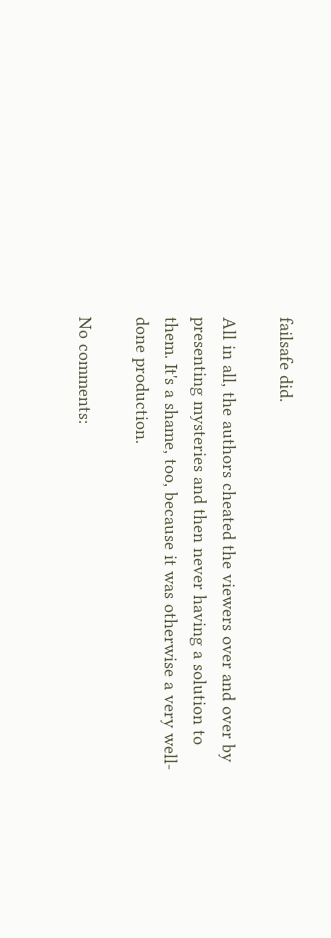failsafe did.

All in all, the authors cheated the viewers over and over by presenting mysteries and then never having a solution to them. It's a shame, too, because it was otherwise a very well-done production.

No comments: